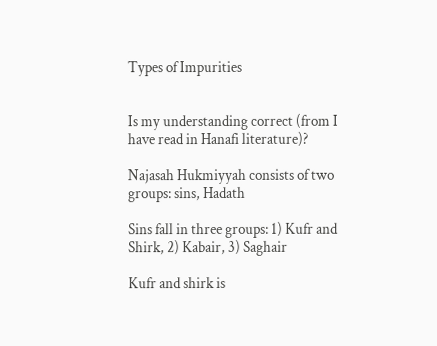Types of Impurities


Is my understanding correct (from I have read in Hanafi literature)?

Najasah Hukmiyyah consists of two groups: sins, Hadath

Sins fall in three groups: 1) Kufr and Shirk, 2) Kabair, 3) Saghair

Kufr and shirk is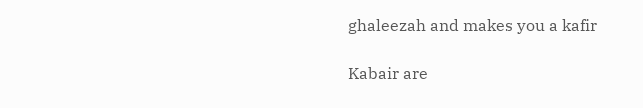ghaleezah and makes you a kafir

Kabair are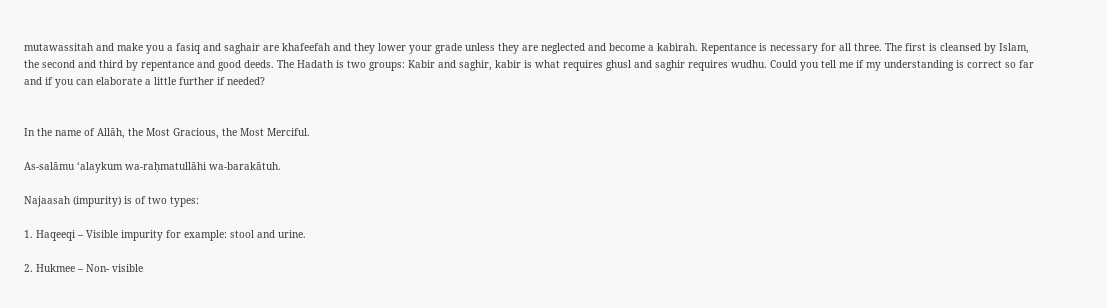mutawassitah and make you a fasiq and saghair are khafeefah and they lower your grade unless they are neglected and become a kabirah. Repentance is necessary for all three. The first is cleansed by Islam, the second and third by repentance and good deeds. The Hadath is two groups: Kabir and saghir, kabir is what requires ghusl and saghir requires wudhu. Could you tell me if my understanding is correct so far and if you can elaborate a little further if needed?


In the name of Allāh, the Most Gracious, the Most Merciful.

As-salāmu ‘alaykum wa-raḥmatullāhi wa-barakātuh.

Najaasah (impurity) is of two types:

1. Haqeeqi – Visible impurity for example: stool and urine.

2. Hukmee – Non- visible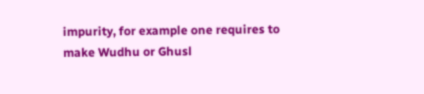impurity, for example one requires to make Wudhu or Ghusl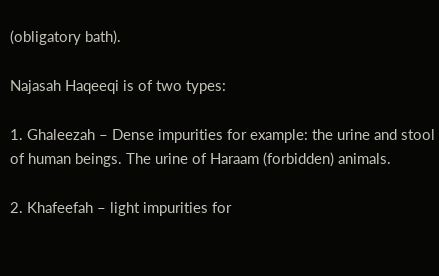(obligatory bath).

Najasah Haqeeqi is of two types:

1. Ghaleezah – Dense impurities for example: the urine and stool of human beings. The urine of Haraam (forbidden) animals.

2. Khafeefah – light impurities for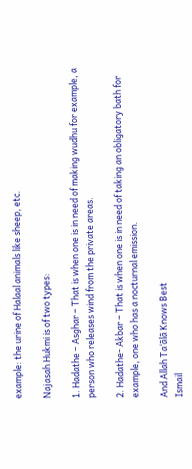example: the urine of Halaal animals like sheep, etc.

Najasah Hukmi is of two types:

1. Hadathe – Asghar – That is when one is in need of making wudhu for example, a person who releases wind from the private areas.

2. Hadathe- Akbar – That is when one is in need of taking an obligatory bath for example, one who has a nocturnal emission.

And Allah Ta‘ālā Knows Best
Ismail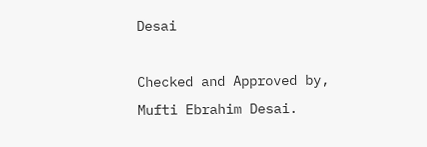Desai

Checked and Approved by,
Mufti Ebrahim Desai.